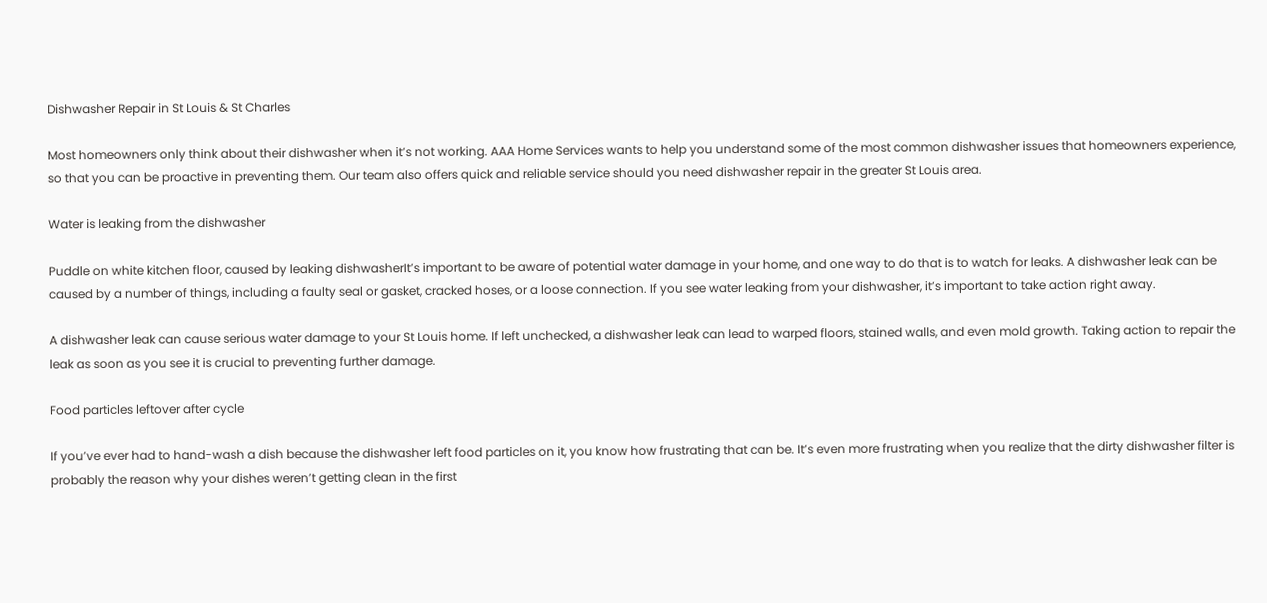Dishwasher Repair in St Louis & St Charles

Most homeowners only think about their dishwasher when it’s not working. AAA Home Services wants to help you understand some of the most common dishwasher issues that homeowners experience, so that you can be proactive in preventing them. Our team also offers quick and reliable service should you need dishwasher repair in the greater St Louis area.

Water is leaking from the dishwasher

Puddle on white kitchen floor, caused by leaking dishwasherIt’s important to be aware of potential water damage in your home, and one way to do that is to watch for leaks. A dishwasher leak can be caused by a number of things, including a faulty seal or gasket, cracked hoses, or a loose connection. If you see water leaking from your dishwasher, it’s important to take action right away.

A dishwasher leak can cause serious water damage to your St Louis home. If left unchecked, a dishwasher leak can lead to warped floors, stained walls, and even mold growth. Taking action to repair the leak as soon as you see it is crucial to preventing further damage.

Food particles leftover after cycle

If you’ve ever had to hand-wash a dish because the dishwasher left food particles on it, you know how frustrating that can be. It’s even more frustrating when you realize that the dirty dishwasher filter is probably the reason why your dishes weren’t getting clean in the first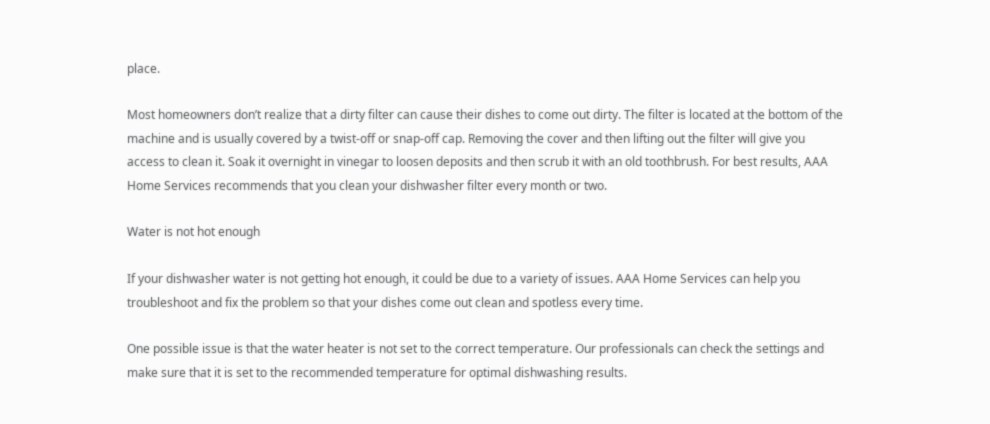place.

Most homeowners don’t realize that a dirty filter can cause their dishes to come out dirty. The filter is located at the bottom of the machine and is usually covered by a twist-off or snap-off cap. Removing the cover and then lifting out the filter will give you access to clean it. Soak it overnight in vinegar to loosen deposits and then scrub it with an old toothbrush. For best results, AAA Home Services recommends that you clean your dishwasher filter every month or two.

Water is not hot enough

If your dishwasher water is not getting hot enough, it could be due to a variety of issues. AAA Home Services can help you troubleshoot and fix the problem so that your dishes come out clean and spotless every time.

One possible issue is that the water heater is not set to the correct temperature. Our professionals can check the settings and make sure that it is set to the recommended temperature for optimal dishwashing results.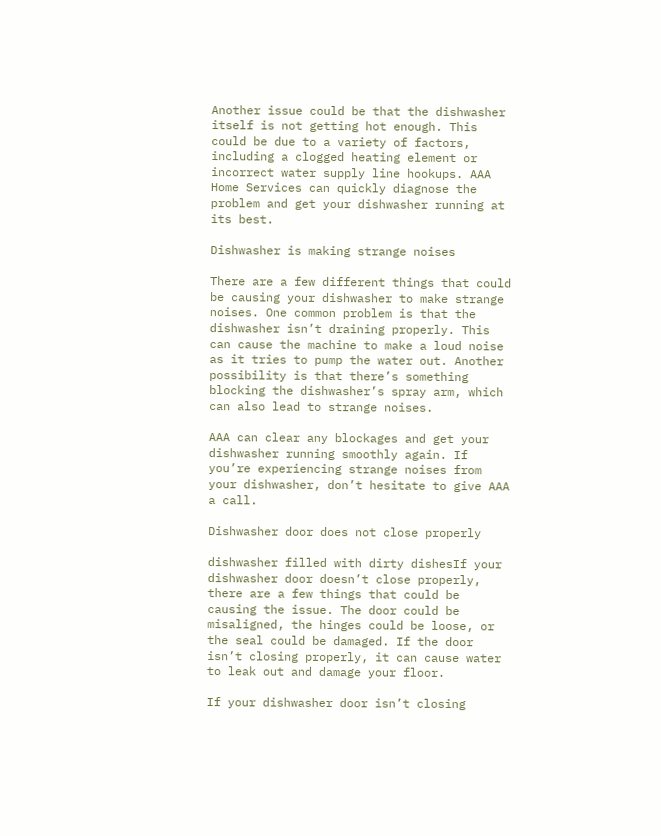Another issue could be that the dishwasher itself is not getting hot enough. This could be due to a variety of factors, including a clogged heating element or incorrect water supply line hookups. AAA Home Services can quickly diagnose the problem and get your dishwasher running at its best.

Dishwasher is making strange noises

There are a few different things that could be causing your dishwasher to make strange noises. One common problem is that the dishwasher isn’t draining properly. This can cause the machine to make a loud noise as it tries to pump the water out. Another possibility is that there’s something blocking the dishwasher’s spray arm, which can also lead to strange noises.

AAA can clear any blockages and get your dishwasher running smoothly again. If you’re experiencing strange noises from your dishwasher, don’t hesitate to give AAA a call.

Dishwasher door does not close properly

dishwasher filled with dirty dishesIf your dishwasher door doesn’t close properly, there are a few things that could be causing the issue. The door could be misaligned, the hinges could be loose, or the seal could be damaged. If the door isn’t closing properly, it can cause water to leak out and damage your floor.

If your dishwasher door isn’t closing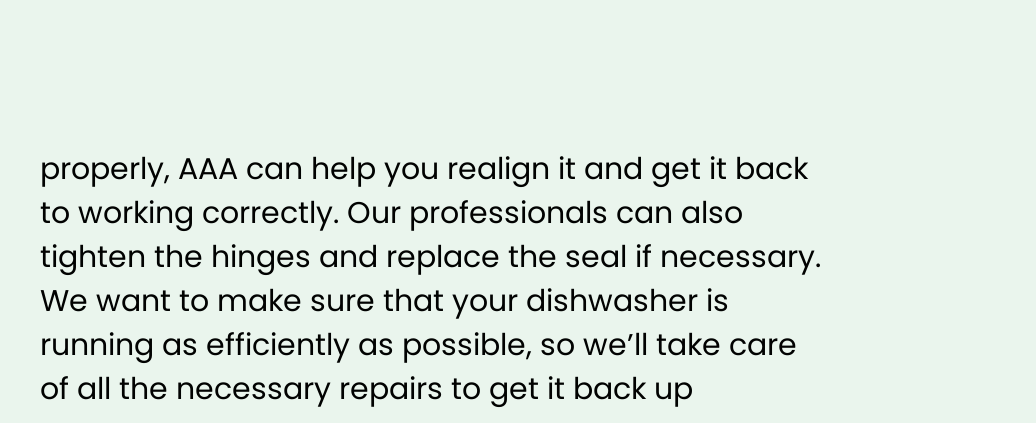properly, AAA can help you realign it and get it back to working correctly. Our professionals can also tighten the hinges and replace the seal if necessary. We want to make sure that your dishwasher is running as efficiently as possible, so we’ll take care of all the necessary repairs to get it back up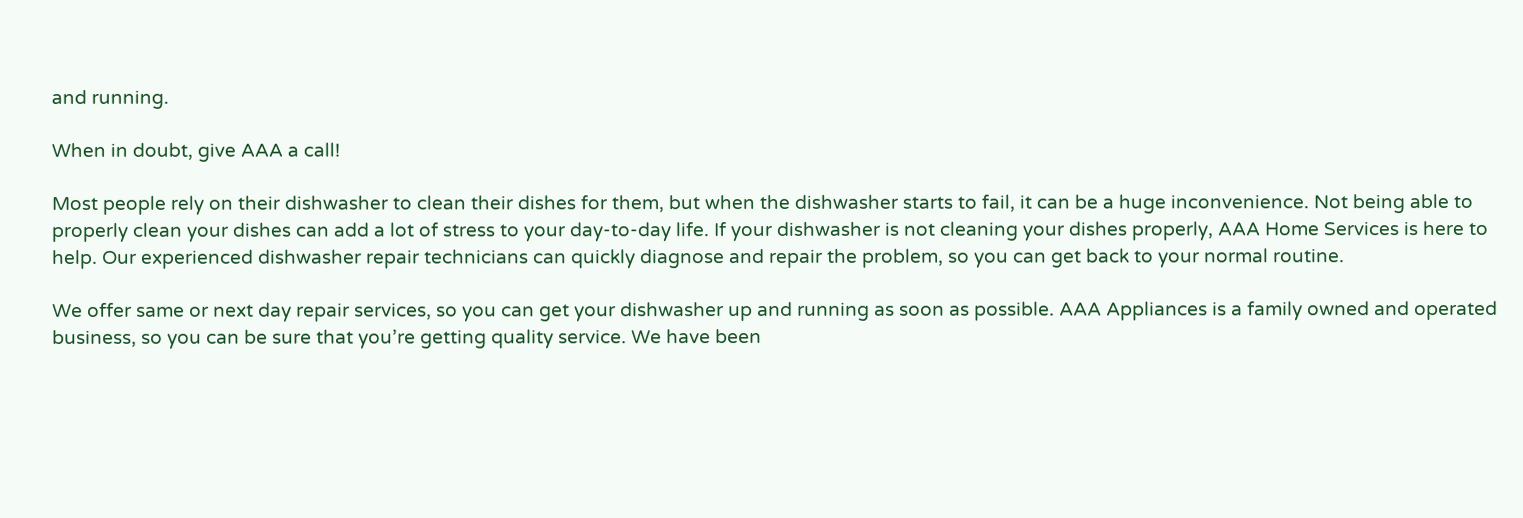and running.

When in doubt, give AAA a call!

Most people rely on their dishwasher to clean their dishes for them, but when the dishwasher starts to fail, it can be a huge inconvenience. Not being able to properly clean your dishes can add a lot of stress to your day-to-day life. If your dishwasher is not cleaning your dishes properly, AAA Home Services is here to help. Our experienced dishwasher repair technicians can quickly diagnose and repair the problem, so you can get back to your normal routine.

We offer same or next day repair services, so you can get your dishwasher up and running as soon as possible. AAA Appliances is a family owned and operated business, so you can be sure that you’re getting quality service. We have been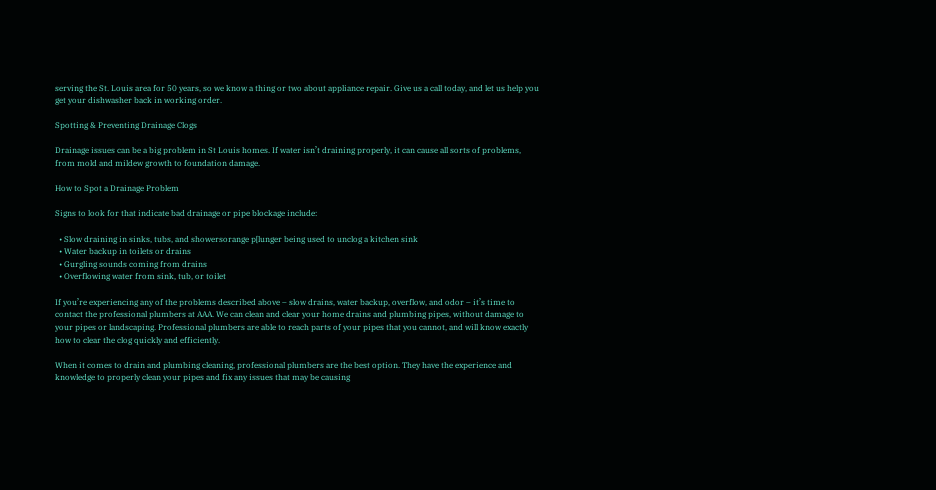serving the St. Louis area for 50 years, so we know a thing or two about appliance repair. Give us a call today, and let us help you get your dishwasher back in working order.

Spotting & Preventing Drainage Clogs

Drainage issues can be a big problem in St Louis homes. If water isn’t draining properly, it can cause all sorts of problems, from mold and mildew growth to foundation damage.

How to Spot a Drainage Problem

Signs to look for that indicate bad drainage or pipe blockage include:

  • Slow draining in sinks, tubs, and showersorange p[lunger being used to unclog a kitchen sink
  • Water backup in toilets or drains
  • Gurgling sounds coming from drains
  • Overflowing water from sink, tub, or toilet

If you’re experiencing any of the problems described above – slow drains, water backup, overflow, and odor – it’s time to contact the professional plumbers at AAA. We can clean and clear your home drains and plumbing pipes, without damage to your pipes or landscaping. Professional plumbers are able to reach parts of your pipes that you cannot, and will know exactly how to clear the clog quickly and efficiently.

When it comes to drain and plumbing cleaning, professional plumbers are the best option. They have the experience and knowledge to properly clean your pipes and fix any issues that may be causing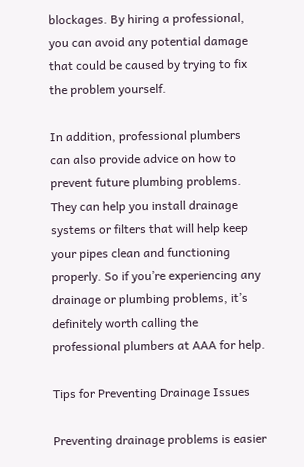blockages. By hiring a professional, you can avoid any potential damage that could be caused by trying to fix the problem yourself.

In addition, professional plumbers can also provide advice on how to prevent future plumbing problems. They can help you install drainage systems or filters that will help keep your pipes clean and functioning properly. So if you’re experiencing any drainage or plumbing problems, it’s definitely worth calling the professional plumbers at AAA for help.

Tips for Preventing Drainage Issues

Preventing drainage problems is easier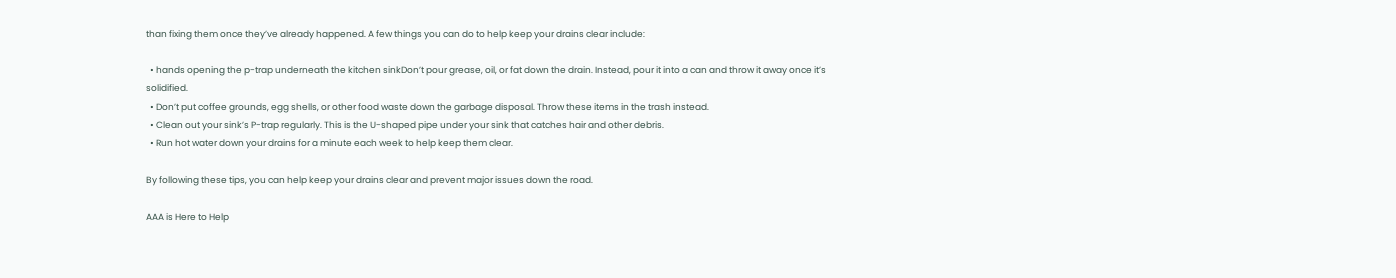than fixing them once they’ve already happened. A few things you can do to help keep your drains clear include:

  • hands opening the p-trap underneath the kitchen sinkDon’t pour grease, oil, or fat down the drain. Instead, pour it into a can and throw it away once it’s solidified.
  • Don’t put coffee grounds, egg shells, or other food waste down the garbage disposal. Throw these items in the trash instead.
  • Clean out your sink’s P-trap regularly. This is the U-shaped pipe under your sink that catches hair and other debris.
  • Run hot water down your drains for a minute each week to help keep them clear.

By following these tips, you can help keep your drains clear and prevent major issues down the road.

AAA is Here to Help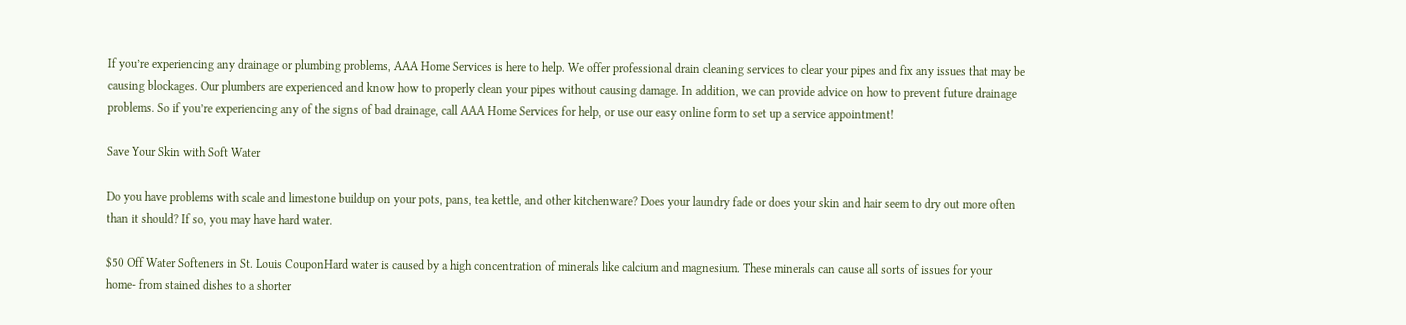If you’re experiencing any drainage or plumbing problems, AAA Home Services is here to help. We offer professional drain cleaning services to clear your pipes and fix any issues that may be causing blockages. Our plumbers are experienced and know how to properly clean your pipes without causing damage. In addition, we can provide advice on how to prevent future drainage problems. So if you’re experiencing any of the signs of bad drainage, call AAA Home Services for help, or use our easy online form to set up a service appointment!

Save Your Skin with Soft Water

Do you have problems with scale and limestone buildup on your pots, pans, tea kettle, and other kitchenware? Does your laundry fade or does your skin and hair seem to dry out more often than it should? If so, you may have hard water.

$50 Off Water Softeners in St. Louis CouponHard water is caused by a high concentration of minerals like calcium and magnesium. These minerals can cause all sorts of issues for your home- from stained dishes to a shorter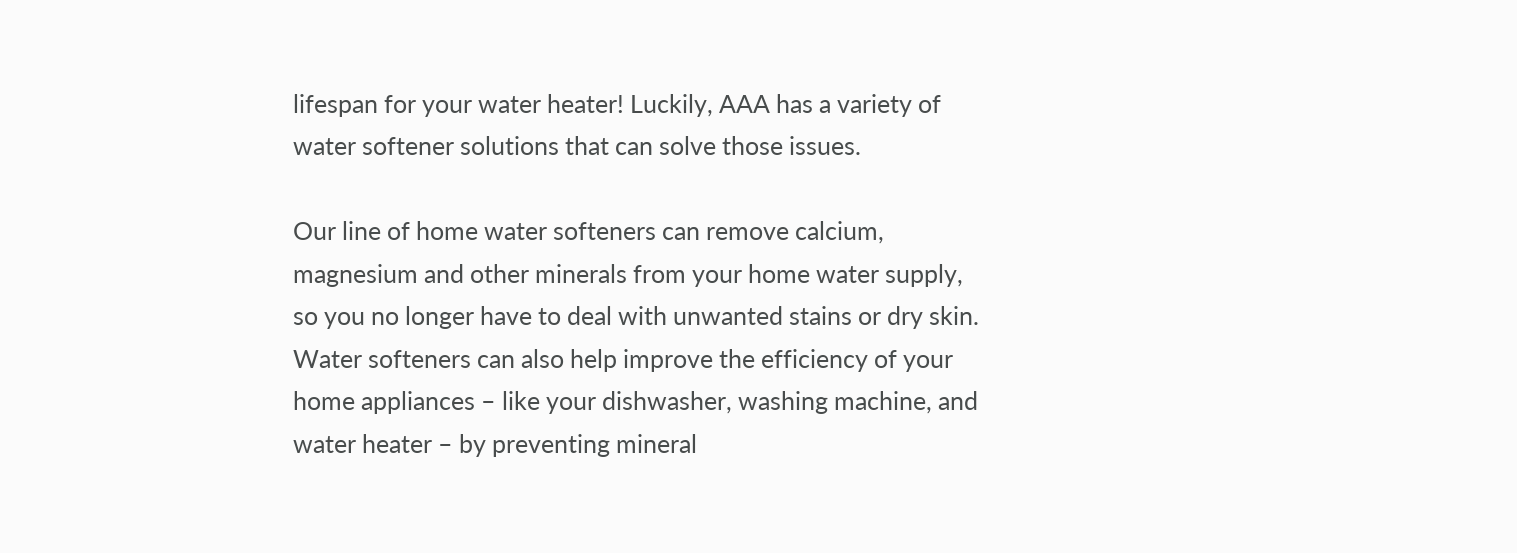lifespan for your water heater! Luckily, AAA has a variety of water softener solutions that can solve those issues.

Our line of home water softeners can remove calcium, magnesium and other minerals from your home water supply, so you no longer have to deal with unwanted stains or dry skin. Water softeners can also help improve the efficiency of your home appliances – like your dishwasher, washing machine, and water heater – by preventing mineral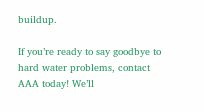buildup.

If you’re ready to say goodbye to hard water problems, contact AAA today! We’ll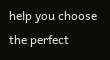help you choose the perfect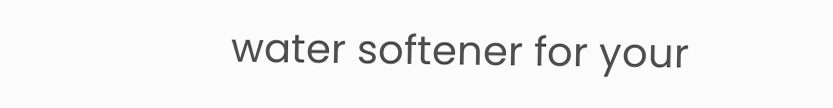water softener for your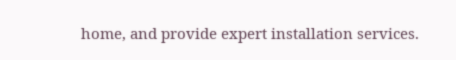home, and provide expert installation services.